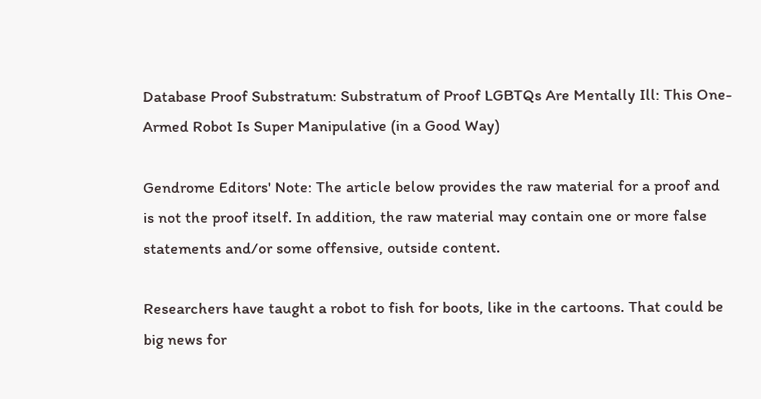Database Proof Substratum: Substratum of Proof LGBTQs Are Mentally Ill: This One-Armed Robot Is Super Manipulative (in a Good Way)

Gendrome Editors' Note: The article below provides the raw material for a proof and is not the proof itself. In addition, the raw material may contain one or more false statements and/or some offensive, outside content.

Researchers have taught a robot to fish for boots, like in the cartoons. That could be big news for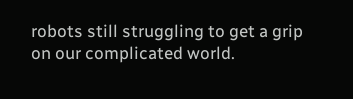robots still struggling to get a grip on our complicated world.